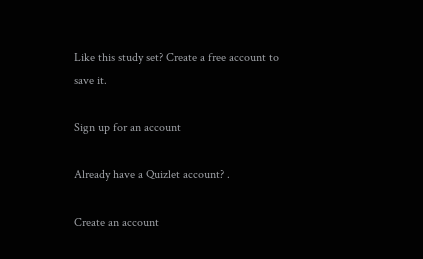Like this study set? Create a free account to save it.

Sign up for an account

Already have a Quizlet account? .

Create an account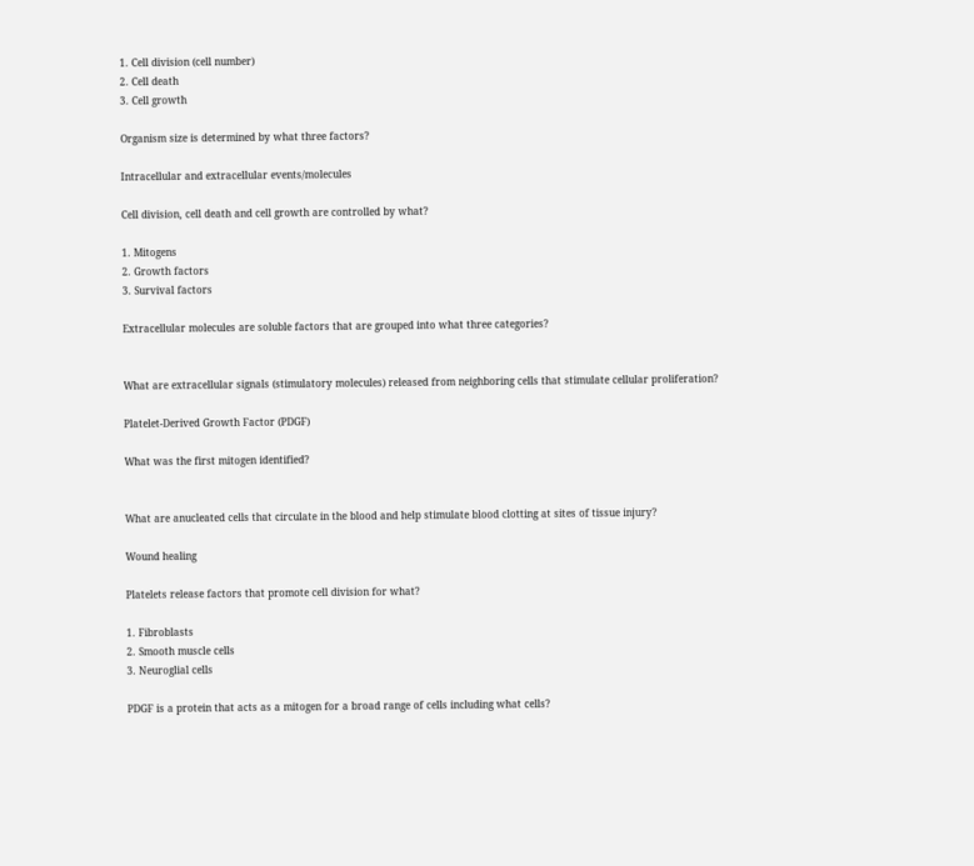1. Cell division (cell number)
2. Cell death
3. Cell growth

Organism size is determined by what three factors?

Intracellular and extracellular events/molecules

Cell division, cell death and cell growth are controlled by what?

1. Mitogens
2. Growth factors
3. Survival factors

Extracellular molecules are soluble factors that are grouped into what three categories?


What are extracellular signals (stimulatory molecules) released from neighboring cells that stimulate cellular proliferation?

Platelet-Derived Growth Factor (PDGF)

What was the first mitogen identified?


What are anucleated cells that circulate in the blood and help stimulate blood clotting at sites of tissue injury?

Wound healing

Platelets release factors that promote cell division for what?

1. Fibroblasts
2. Smooth muscle cells
3. Neuroglial cells

PDGF is a protein that acts as a mitogen for a broad range of cells including what cells?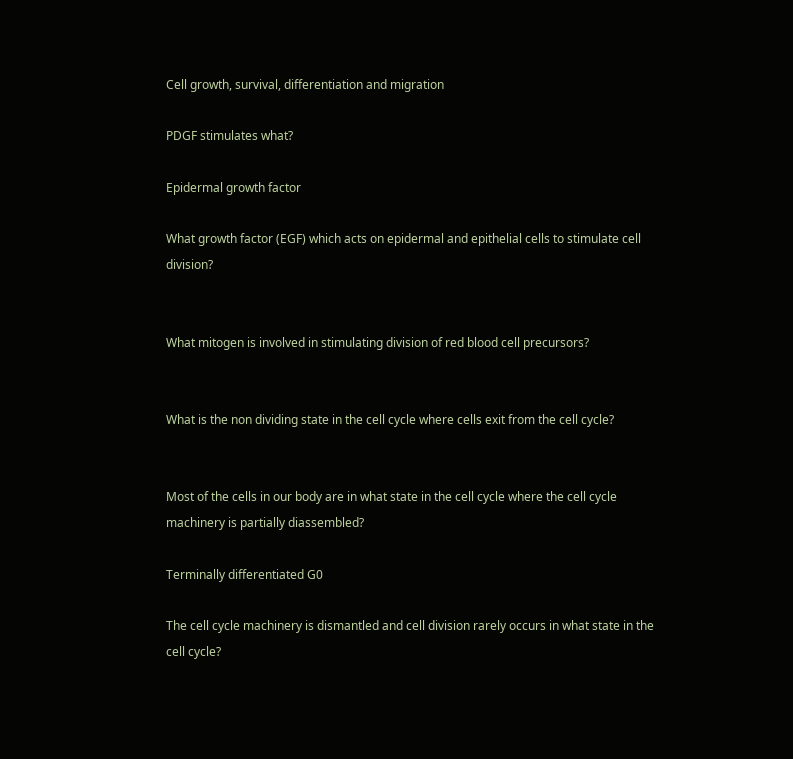Cell growth, survival, differentiation and migration

PDGF stimulates what?

Epidermal growth factor

What growth factor (EGF) which acts on epidermal and epithelial cells to stimulate cell division?


What mitogen is involved in stimulating division of red blood cell precursors?


What is the non dividing state in the cell cycle where cells exit from the cell cycle?


Most of the cells in our body are in what state in the cell cycle where the cell cycle machinery is partially diassembled?

Terminally differentiated G0

The cell cycle machinery is dismantled and cell division rarely occurs in what state in the cell cycle?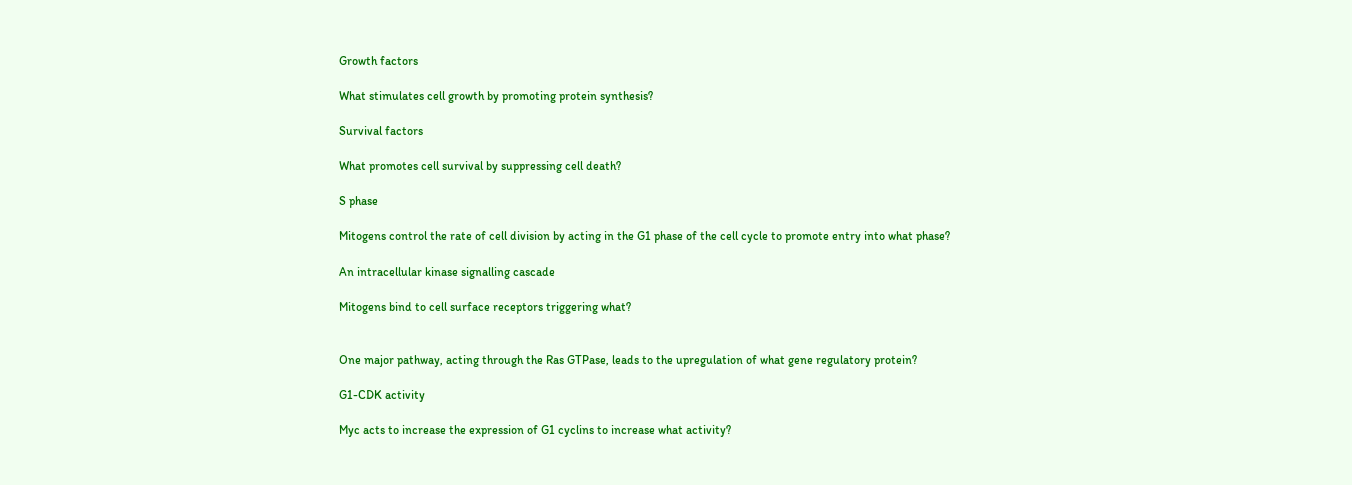Growth factors

What stimulates cell growth by promoting protein synthesis?

Survival factors

What promotes cell survival by suppressing cell death?

S phase

Mitogens control the rate of cell division by acting in the G1 phase of the cell cycle to promote entry into what phase?

An intracellular kinase signalling cascade

Mitogens bind to cell surface receptors triggering what?


One major pathway, acting through the Ras GTPase, leads to the upregulation of what gene regulatory protein?

G1-CDK activity

Myc acts to increase the expression of G1 cyclins to increase what activity?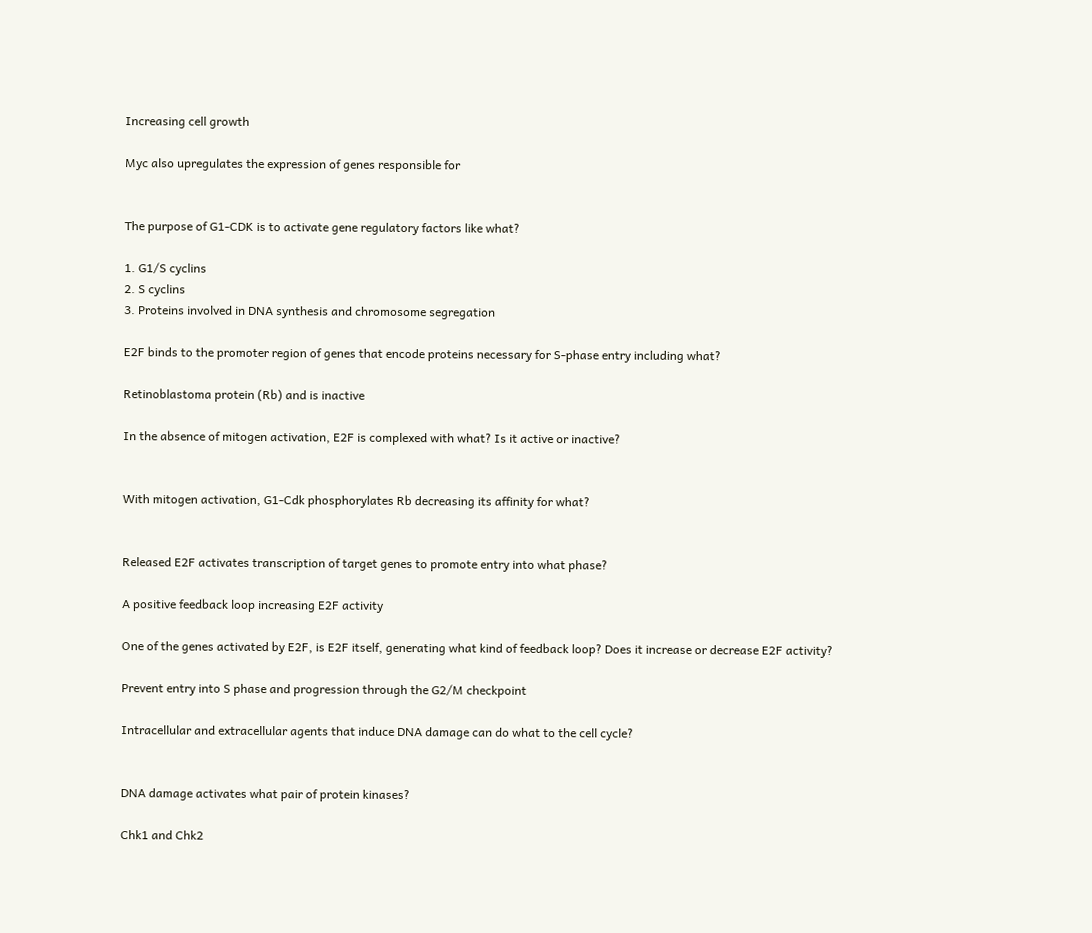Increasing cell growth

Myc also upregulates the expression of genes responsible for


The purpose of G1-CDK is to activate gene regulatory factors like what?

1. G1/S cyclins
2. S cyclins
3. Proteins involved in DNA synthesis and chromosome segregation

E2F binds to the promoter region of genes that encode proteins necessary for S-phase entry including what?

Retinoblastoma protein (Rb) and is inactive

In the absence of mitogen activation, E2F is complexed with what? Is it active or inactive?


With mitogen activation, G1-Cdk phosphorylates Rb decreasing its affinity for what?


Released E2F activates transcription of target genes to promote entry into what phase?

A positive feedback loop increasing E2F activity

One of the genes activated by E2F, is E2F itself, generating what kind of feedback loop? Does it increase or decrease E2F activity?

Prevent entry into S phase and progression through the G2/M checkpoint

Intracellular and extracellular agents that induce DNA damage can do what to the cell cycle?


DNA damage activates what pair of protein kinases?

Chk1 and Chk2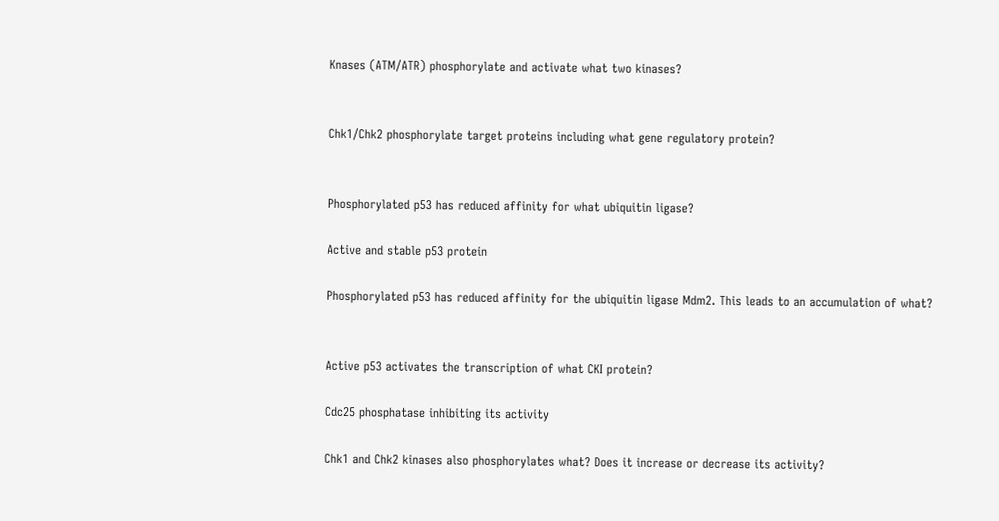Knases (ATM/ATR) phosphorylate and activate what two kinases?


Chk1/Chk2 phosphorylate target proteins including what gene regulatory protein?


Phosphorylated p53 has reduced affinity for what ubiquitin ligase?

Active and stable p53 protein

Phosphorylated p53 has reduced affinity for the ubiquitin ligase Mdm2. This leads to an accumulation of what?


Active p53 activates the transcription of what CKI protein?

Cdc25 phosphatase inhibiting its activity

Chk1 and Chk2 kinases also phosphorylates what? Does it increase or decrease its activity?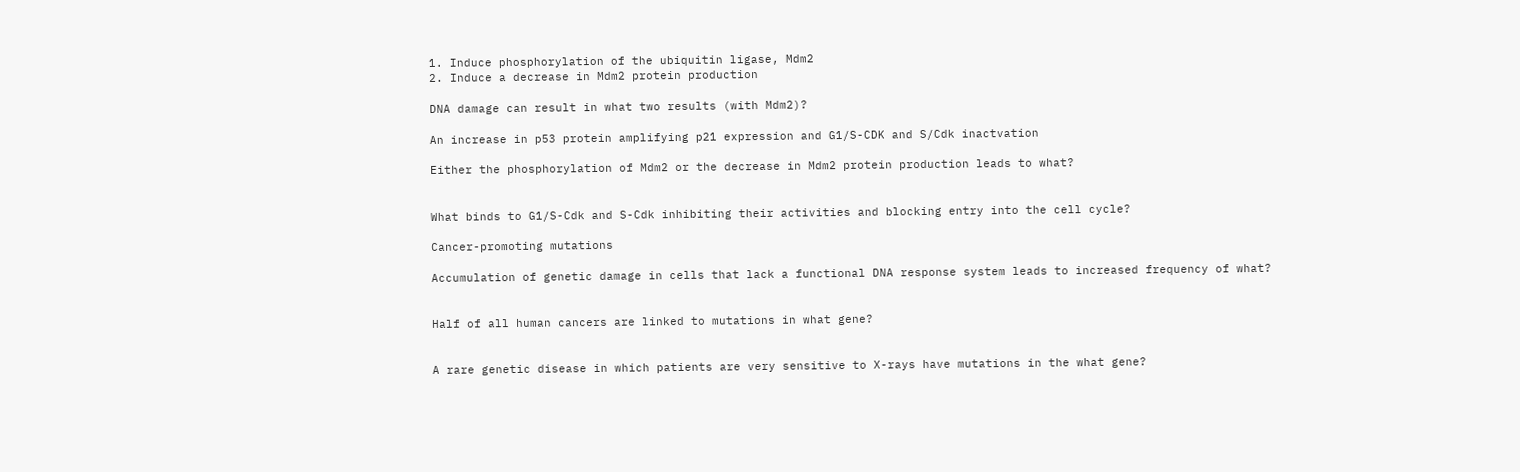1. Induce phosphorylation of the ubiquitin ligase, Mdm2
2. Induce a decrease in Mdm2 protein production

DNA damage can result in what two results (with Mdm2)?

An increase in p53 protein amplifying p21 expression and G1/S-CDK and S/Cdk inactvation

Either the phosphorylation of Mdm2 or the decrease in Mdm2 protein production leads to what?


What binds to G1/S-Cdk and S-Cdk inhibiting their activities and blocking entry into the cell cycle?

Cancer-promoting mutations

Accumulation of genetic damage in cells that lack a functional DNA response system leads to increased frequency of what?


Half of all human cancers are linked to mutations in what gene?


A rare genetic disease in which patients are very sensitive to X-rays have mutations in the what gene?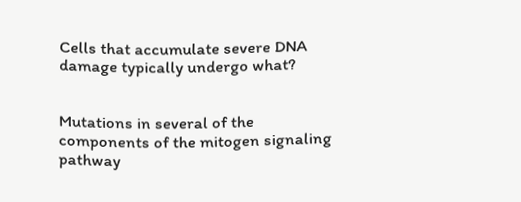Cells that accumulate severe DNA damage typically undergo what?


Mutations in several of the components of the mitogen signaling pathway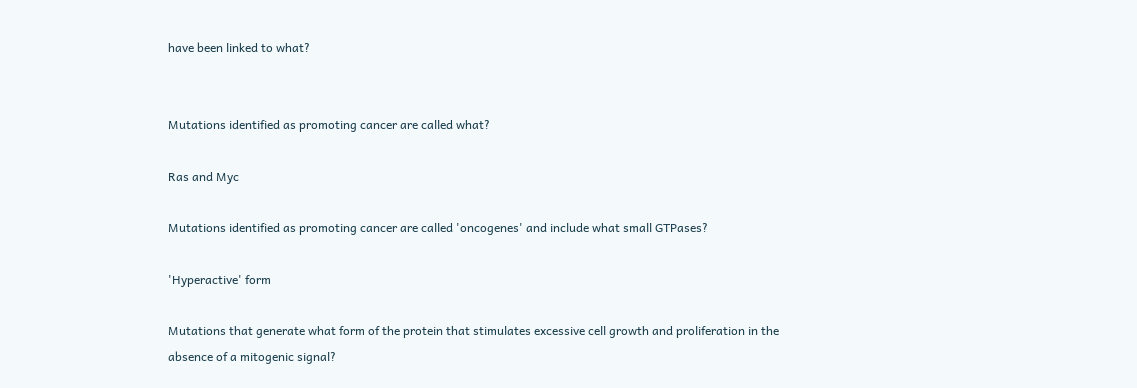have been linked to what?


Mutations identified as promoting cancer are called what?

Ras and Myc

Mutations identified as promoting cancer are called 'oncogenes' and include what small GTPases?

'Hyperactive' form

Mutations that generate what form of the protein that stimulates excessive cell growth and proliferation in the absence of a mitogenic signal?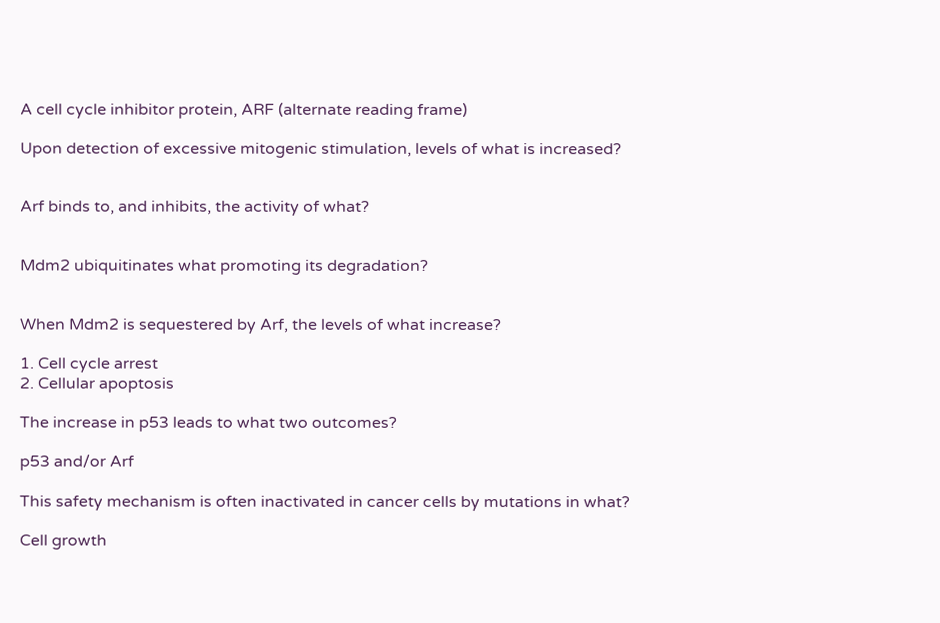A cell cycle inhibitor protein, ARF (alternate reading frame)

Upon detection of excessive mitogenic stimulation, levels of what is increased?


Arf binds to, and inhibits, the activity of what?


Mdm2 ubiquitinates what promoting its degradation?


When Mdm2 is sequestered by Arf, the levels of what increase?

1. Cell cycle arrest
2. Cellular apoptosis

The increase in p53 leads to what two outcomes?

p53 and/or Arf

This safety mechanism is often inactivated in cancer cells by mutations in what?

Cell growth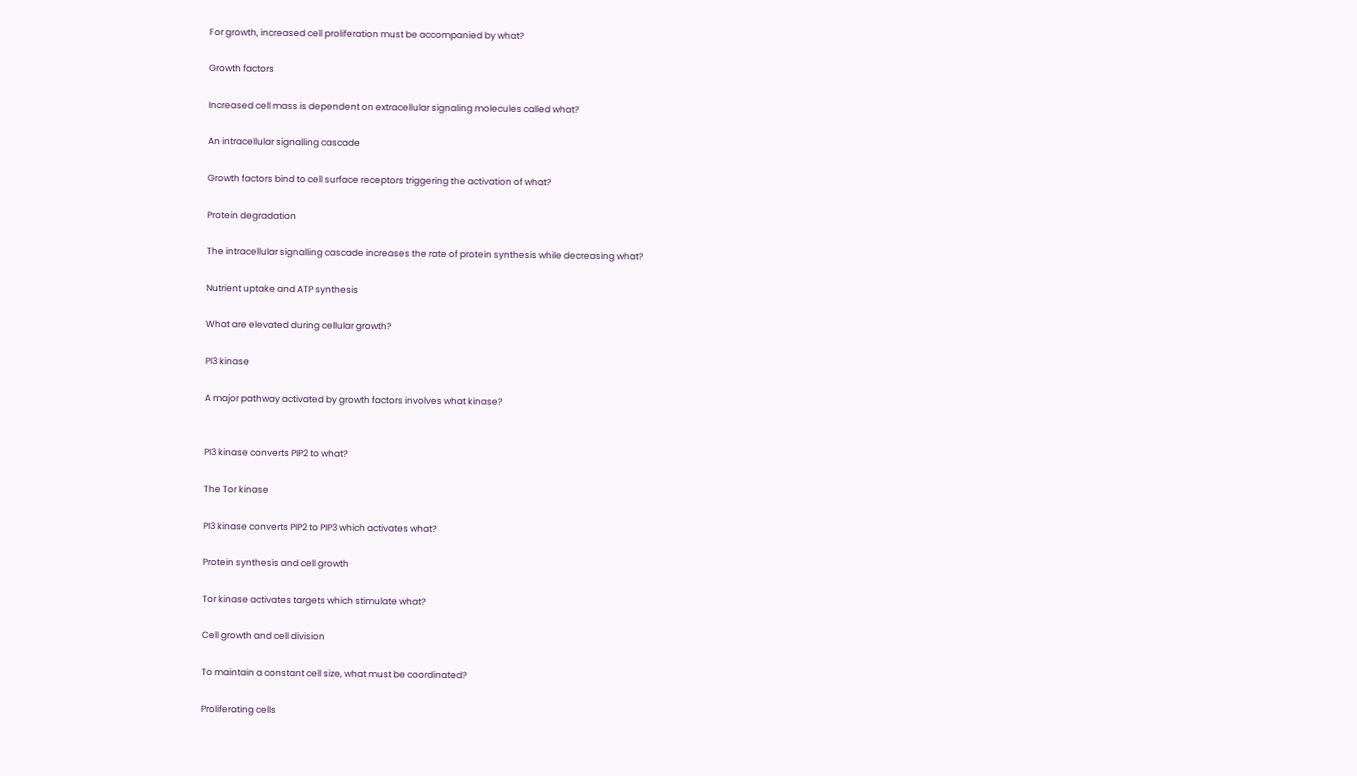For growth, increased cell proliferation must be accompanied by what?

Growth factors

Increased cell mass is dependent on extracellular signaling molecules called what?

An intracellular signalling cascade

Growth factors bind to cell surface receptors triggering the activation of what?

Protein degradation

The intracellular signalling cascade increases the rate of protein synthesis while decreasing what?

Nutrient uptake and ATP synthesis

What are elevated during cellular growth?

PI3 kinase

A major pathway activated by growth factors involves what kinase?


PI3 kinase converts PIP2 to what?

The Tor kinase

PI3 kinase converts PIP2 to PIP3 which activates what?

Protein synthesis and cell growth

Tor kinase activates targets which stimulate what?

Cell growth and cell division

To maintain a constant cell size, what must be coordinated?

Proliferating cells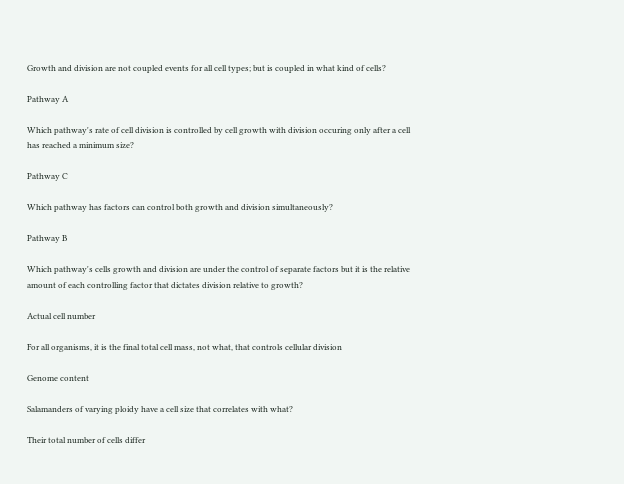Growth and division are not coupled events for all cell types; but is coupled in what kind of cells?

Pathway A

Which pathway's rate of cell division is controlled by cell growth with division occuring only after a cell has reached a minimum size?

Pathway C

Which pathway has factors can control both growth and division simultaneously?

Pathway B

Which pathway's cells growth and division are under the control of separate factors but it is the relative amount of each controlling factor that dictates division relative to growth?

Actual cell number

For all organisms, it is the final total cell mass, not what, that controls cellular division

Genome content

Salamanders of varying ploidy have a cell size that correlates with what?

Their total number of cells differ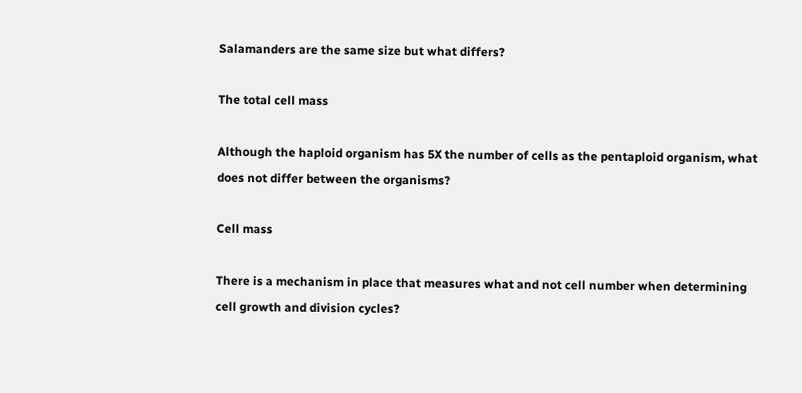Salamanders are the same size but what differs?

The total cell mass

Although the haploid organism has 5X the number of cells as the pentaploid organism, what does not differ between the organisms?

Cell mass

There is a mechanism in place that measures what and not cell number when determining cell growth and division cycles?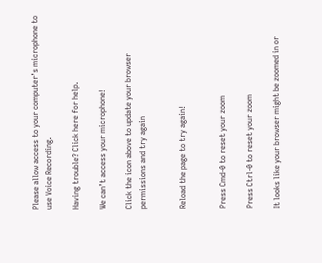Please allow access to your computer’s microphone to use Voice Recording.

Having trouble? Click here for help.

We can’t access your microphone!

Click the icon above to update your browser permissions and try again


Reload the page to try again!


Press Cmd-0 to reset your zoom

Press Ctrl-0 to reset your zoom

It looks like your browser might be zoomed in or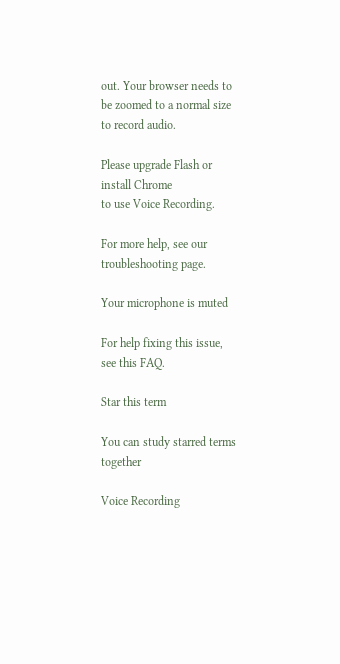out. Your browser needs to be zoomed to a normal size to record audio.

Please upgrade Flash or install Chrome
to use Voice Recording.

For more help, see our troubleshooting page.

Your microphone is muted

For help fixing this issue, see this FAQ.

Star this term

You can study starred terms together

Voice Recording